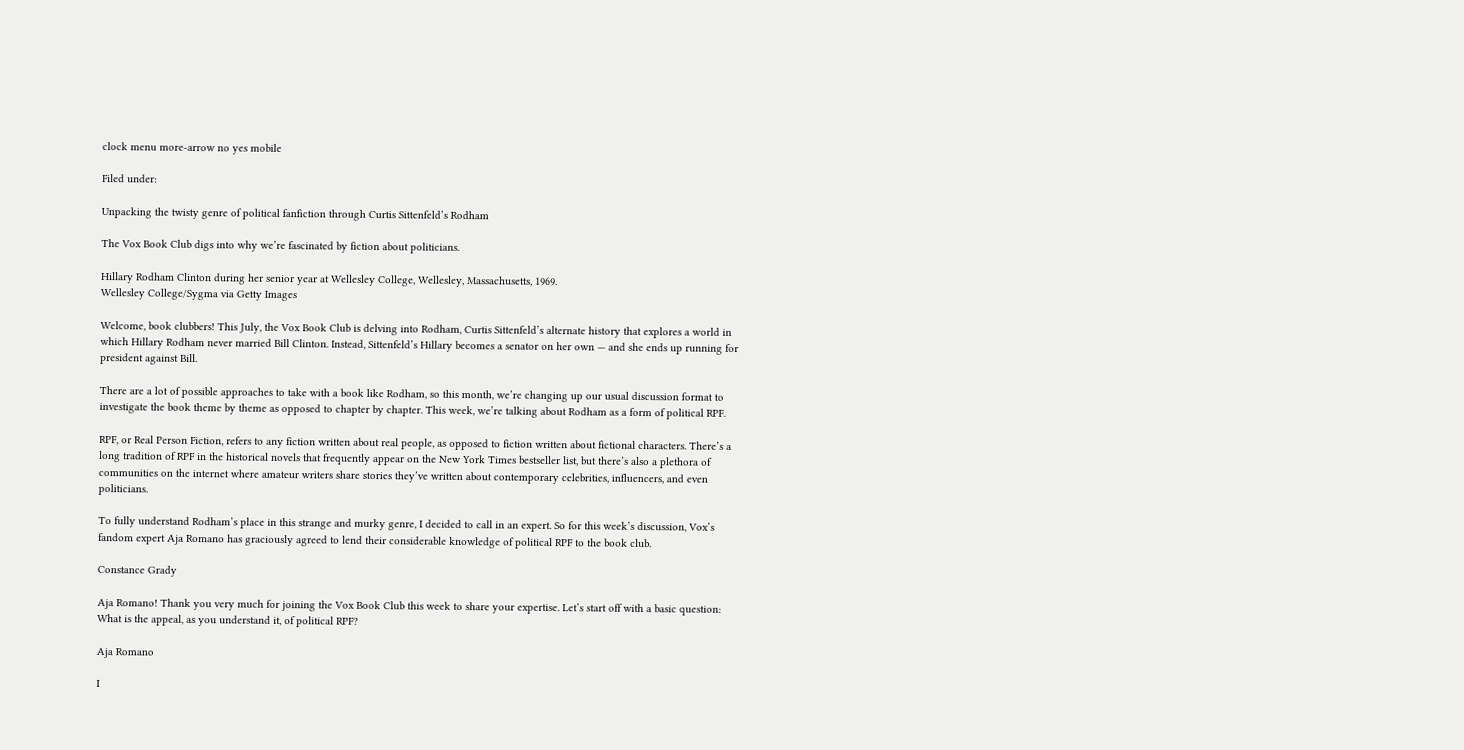clock menu more-arrow no yes mobile

Filed under:

Unpacking the twisty genre of political fanfiction through Curtis Sittenfeld’s Rodham

The Vox Book Club digs into why we’re fascinated by fiction about politicians.

Hillary Rodham Clinton during her senior year at Wellesley College, Wellesley, Massachusetts, 1969.
Wellesley College/Sygma via Getty Images

Welcome, book clubbers! This July, the Vox Book Club is delving into Rodham, Curtis Sittenfeld’s alternate history that explores a world in which Hillary Rodham never married Bill Clinton. Instead, Sittenfeld’s Hillary becomes a senator on her own — and she ends up running for president against Bill.

There are a lot of possible approaches to take with a book like Rodham, so this month, we’re changing up our usual discussion format to investigate the book theme by theme as opposed to chapter by chapter. This week, we’re talking about Rodham as a form of political RPF.

RPF, or Real Person Fiction, refers to any fiction written about real people, as opposed to fiction written about fictional characters. There’s a long tradition of RPF in the historical novels that frequently appear on the New York Times bestseller list, but there’s also a plethora of communities on the internet where amateur writers share stories they’ve written about contemporary celebrities, influencers, and even politicians.

To fully understand Rodham’s place in this strange and murky genre, I decided to call in an expert. So for this week’s discussion, Vox’s fandom expert Aja Romano has graciously agreed to lend their considerable knowledge of political RPF to the book club.

Constance Grady

Aja Romano! Thank you very much for joining the Vox Book Club this week to share your expertise. Let’s start off with a basic question: What is the appeal, as you understand it, of political RPF?

Aja Romano

I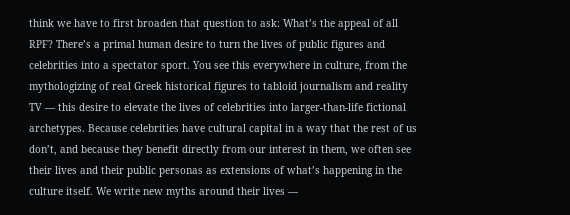think we have to first broaden that question to ask: What’s the appeal of all RPF? There’s a primal human desire to turn the lives of public figures and celebrities into a spectator sport. You see this everywhere in culture, from the mythologizing of real Greek historical figures to tabloid journalism and reality TV — this desire to elevate the lives of celebrities into larger-than-life fictional archetypes. Because celebrities have cultural capital in a way that the rest of us don’t, and because they benefit directly from our interest in them, we often see their lives and their public personas as extensions of what’s happening in the culture itself. We write new myths around their lives —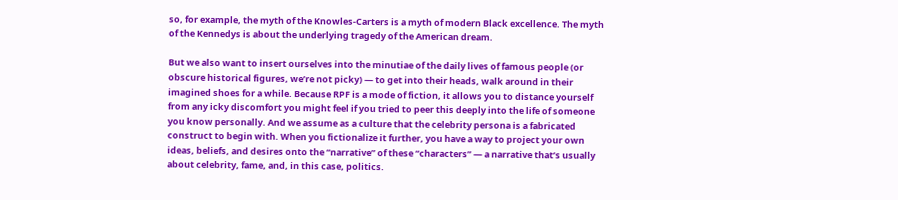so, for example, the myth of the Knowles-Carters is a myth of modern Black excellence. The myth of the Kennedys is about the underlying tragedy of the American dream.

But we also want to insert ourselves into the minutiae of the daily lives of famous people (or obscure historical figures, we’re not picky) — to get into their heads, walk around in their imagined shoes for a while. Because RPF is a mode of fiction, it allows you to distance yourself from any icky discomfort you might feel if you tried to peer this deeply into the life of someone you know personally. And we assume as a culture that the celebrity persona is a fabricated construct to begin with. When you fictionalize it further, you have a way to project your own ideas, beliefs, and desires onto the “narrative” of these “characters” — a narrative that’s usually about celebrity, fame, and, in this case, politics.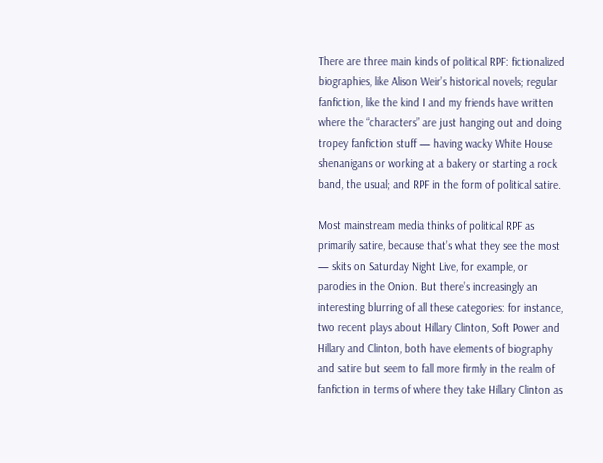There are three main kinds of political RPF: fictionalized biographies, like Alison Weir’s historical novels; regular fanfiction, like the kind I and my friends have written where the “characters” are just hanging out and doing tropey fanfiction stuff — having wacky White House shenanigans or working at a bakery or starting a rock band, the usual; and RPF in the form of political satire.

Most mainstream media thinks of political RPF as primarily satire, because that’s what they see the most — skits on Saturday Night Live, for example, or parodies in the Onion. But there’s increasingly an interesting blurring of all these categories: for instance, two recent plays about Hillary Clinton, Soft Power and Hillary and Clinton, both have elements of biography and satire but seem to fall more firmly in the realm of fanfiction in terms of where they take Hillary Clinton as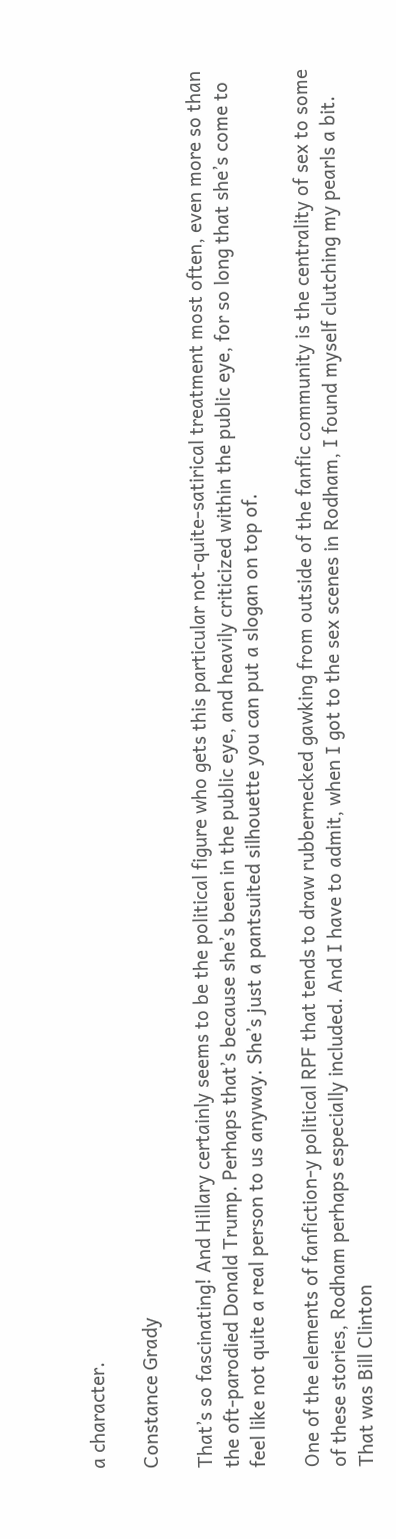a character.

Constance Grady

That’s so fascinating! And Hillary certainly seems to be the political figure who gets this particular not-quite-satirical treatment most often, even more so than the oft-parodied Donald Trump. Perhaps that’s because she’s been in the public eye, and heavily criticized within the public eye, for so long that she’s come to feel like not quite a real person to us anyway. She’s just a pantsuited silhouette you can put a slogan on top of.

One of the elements of fanfiction-y political RPF that tends to draw rubbernecked gawking from outside of the fanfic community is the centrality of sex to some of these stories, Rodham perhaps especially included. And I have to admit, when I got to the sex scenes in Rodham, I found myself clutching my pearls a bit. That was Bill Clinton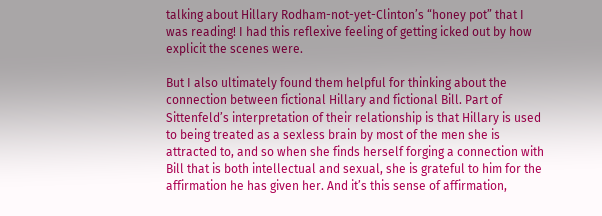talking about Hillary Rodham-not-yet-Clinton’s “honey pot” that I was reading! I had this reflexive feeling of getting icked out by how explicit the scenes were.

But I also ultimately found them helpful for thinking about the connection between fictional Hillary and fictional Bill. Part of Sittenfeld’s interpretation of their relationship is that Hillary is used to being treated as a sexless brain by most of the men she is attracted to, and so when she finds herself forging a connection with Bill that is both intellectual and sexual, she is grateful to him for the affirmation he has given her. And it’s this sense of affirmation,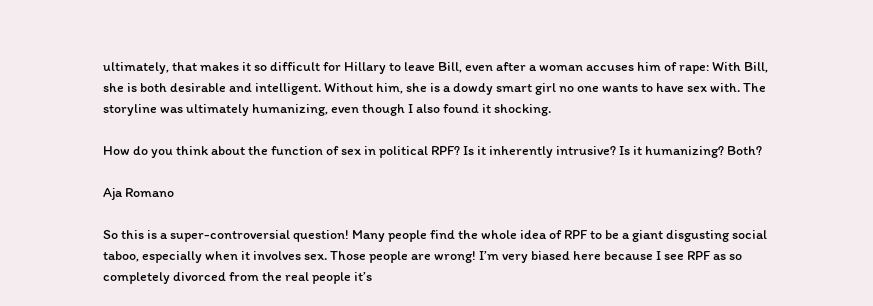ultimately, that makes it so difficult for Hillary to leave Bill, even after a woman accuses him of rape: With Bill, she is both desirable and intelligent. Without him, she is a dowdy smart girl no one wants to have sex with. The storyline was ultimately humanizing, even though I also found it shocking.

How do you think about the function of sex in political RPF? Is it inherently intrusive? Is it humanizing? Both?

Aja Romano

So this is a super-controversial question! Many people find the whole idea of RPF to be a giant disgusting social taboo, especially when it involves sex. Those people are wrong! I’m very biased here because I see RPF as so completely divorced from the real people it’s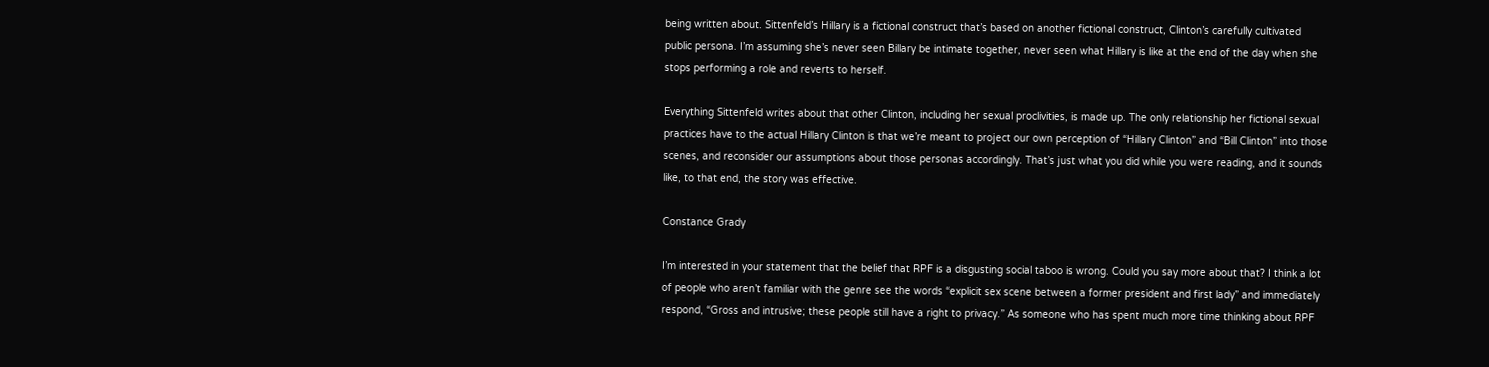being written about. Sittenfeld’s Hillary is a fictional construct that’s based on another fictional construct, Clinton’s carefully cultivated public persona. I’m assuming she’s never seen Billary be intimate together, never seen what Hillary is like at the end of the day when she stops performing a role and reverts to herself.

Everything Sittenfeld writes about that other Clinton, including her sexual proclivities, is made up. The only relationship her fictional sexual practices have to the actual Hillary Clinton is that we’re meant to project our own perception of “Hillary Clinton” and “Bill Clinton” into those scenes, and reconsider our assumptions about those personas accordingly. That’s just what you did while you were reading, and it sounds like, to that end, the story was effective.

Constance Grady

I’m interested in your statement that the belief that RPF is a disgusting social taboo is wrong. Could you say more about that? I think a lot of people who aren’t familiar with the genre see the words “explicit sex scene between a former president and first lady” and immediately respond, “Gross and intrusive; these people still have a right to privacy.” As someone who has spent much more time thinking about RPF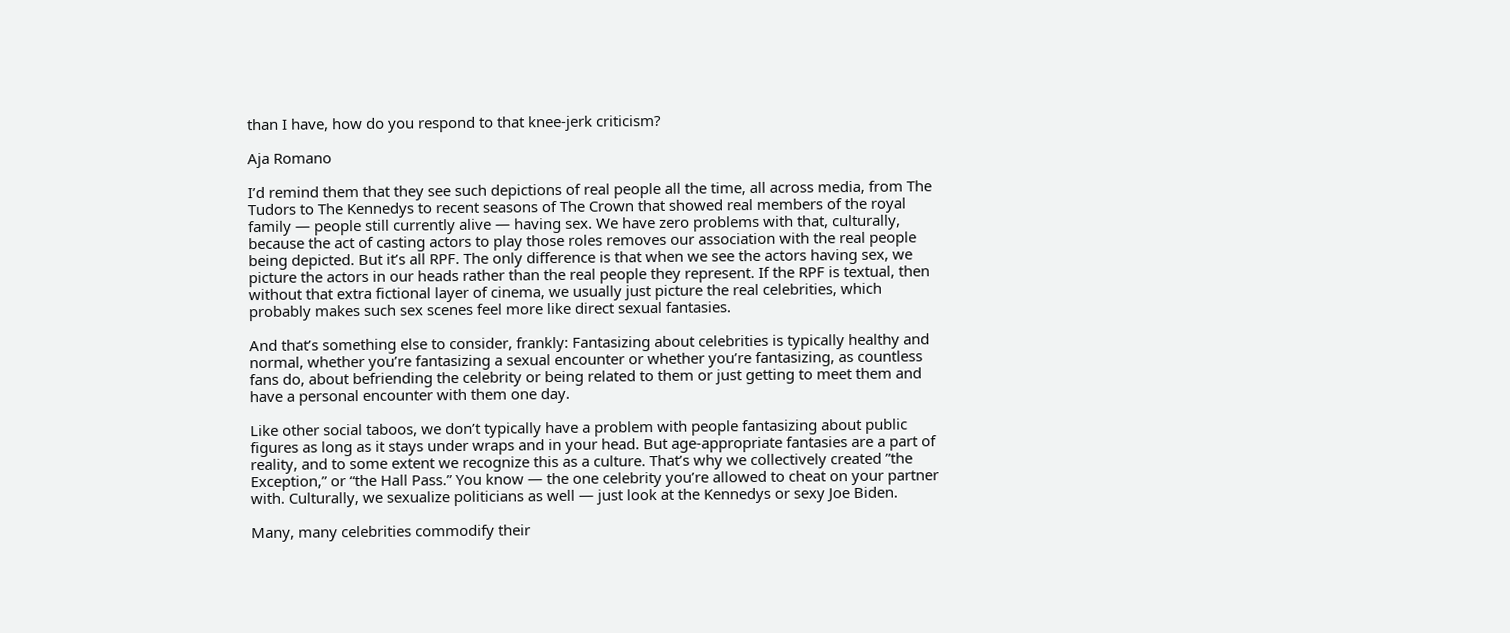than I have, how do you respond to that knee-jerk criticism?

Aja Romano

I’d remind them that they see such depictions of real people all the time, all across media, from The Tudors to The Kennedys to recent seasons of The Crown that showed real members of the royal family — people still currently alive — having sex. We have zero problems with that, culturally, because the act of casting actors to play those roles removes our association with the real people being depicted. But it’s all RPF. The only difference is that when we see the actors having sex, we picture the actors in our heads rather than the real people they represent. If the RPF is textual, then without that extra fictional layer of cinema, we usually just picture the real celebrities, which probably makes such sex scenes feel more like direct sexual fantasies.

And that’s something else to consider, frankly: Fantasizing about celebrities is typically healthy and normal, whether you’re fantasizing a sexual encounter or whether you’re fantasizing, as countless fans do, about befriending the celebrity or being related to them or just getting to meet them and have a personal encounter with them one day.

Like other social taboos, we don’t typically have a problem with people fantasizing about public figures as long as it stays under wraps and in your head. But age-appropriate fantasies are a part of reality, and to some extent we recognize this as a culture. That’s why we collectively created ”the Exception,” or “the Hall Pass.” You know — the one celebrity you’re allowed to cheat on your partner with. Culturally, we sexualize politicians as well — just look at the Kennedys or sexy Joe Biden.

Many, many celebrities commodify their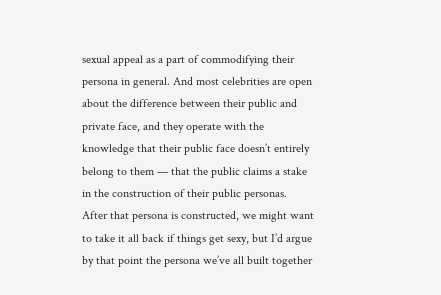sexual appeal as a part of commodifying their persona in general. And most celebrities are open about the difference between their public and private face, and they operate with the knowledge that their public face doesn’t entirely belong to them — that the public claims a stake in the construction of their public personas. After that persona is constructed, we might want to take it all back if things get sexy, but I’d argue by that point the persona we’ve all built together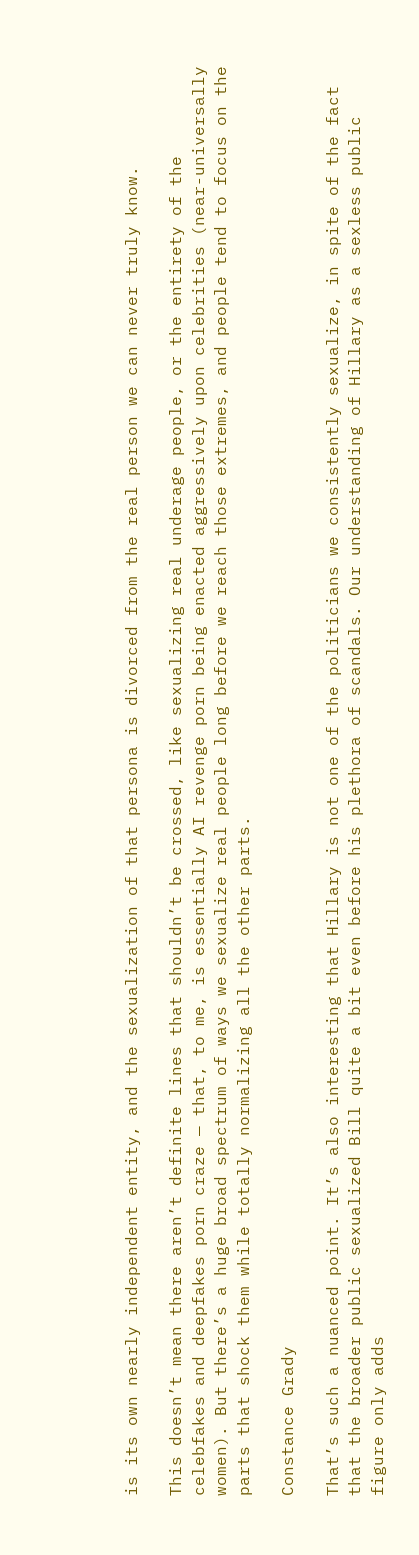is its own nearly independent entity, and the sexualization of that persona is divorced from the real person we can never truly know.

This doesn’t mean there aren’t definite lines that shouldn’t be crossed, like sexualizing real underage people, or the entirety of the celebfakes and deepfakes porn craze — that, to me, is essentially AI revenge porn being enacted aggressively upon celebrities (near-universally women). But there’s a huge broad spectrum of ways we sexualize real people long before we reach those extremes, and people tend to focus on the parts that shock them while totally normalizing all the other parts.

Constance Grady

That’s such a nuanced point. It’s also interesting that Hillary is not one of the politicians we consistently sexualize, in spite of the fact that the broader public sexualized Bill quite a bit even before his plethora of scandals. Our understanding of Hillary as a sexless public figure only adds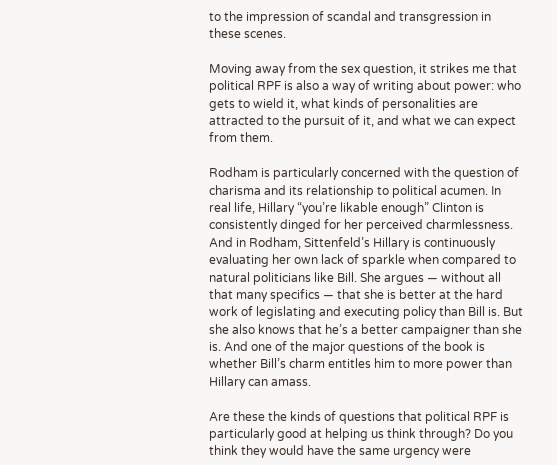to the impression of scandal and transgression in these scenes.

Moving away from the sex question, it strikes me that political RPF is also a way of writing about power: who gets to wield it, what kinds of personalities are attracted to the pursuit of it, and what we can expect from them.

Rodham is particularly concerned with the question of charisma and its relationship to political acumen. In real life, Hillary “you’re likable enough” Clinton is consistently dinged for her perceived charmlessness. And in Rodham, Sittenfeld’s Hillary is continuously evaluating her own lack of sparkle when compared to natural politicians like Bill. She argues — without all that many specifics — that she is better at the hard work of legislating and executing policy than Bill is. But she also knows that he’s a better campaigner than she is. And one of the major questions of the book is whether Bill’s charm entitles him to more power than Hillary can amass.

Are these the kinds of questions that political RPF is particularly good at helping us think through? Do you think they would have the same urgency were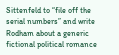Sittenfeld to “file off the serial numbers” and write Rodham about a generic fictional political romance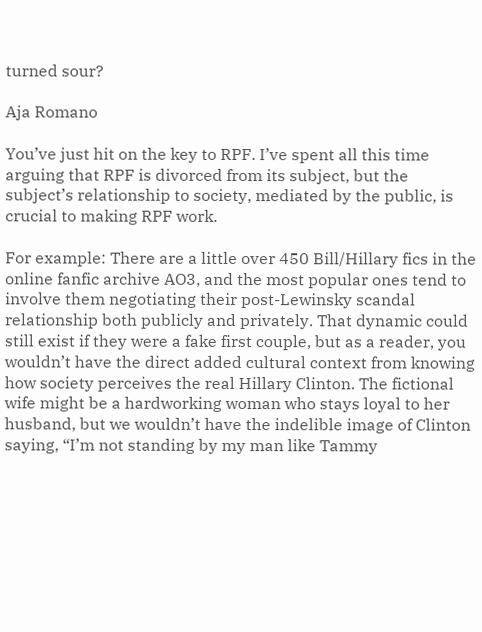turned sour?

Aja Romano

You’ve just hit on the key to RPF. I’ve spent all this time arguing that RPF is divorced from its subject, but the subject’s relationship to society, mediated by the public, is crucial to making RPF work.

For example: There are a little over 450 Bill/Hillary fics in the online fanfic archive AO3, and the most popular ones tend to involve them negotiating their post-Lewinsky scandal relationship both publicly and privately. That dynamic could still exist if they were a fake first couple, but as a reader, you wouldn’t have the direct added cultural context from knowing how society perceives the real Hillary Clinton. The fictional wife might be a hardworking woman who stays loyal to her husband, but we wouldn’t have the indelible image of Clinton saying, “I’m not standing by my man like Tammy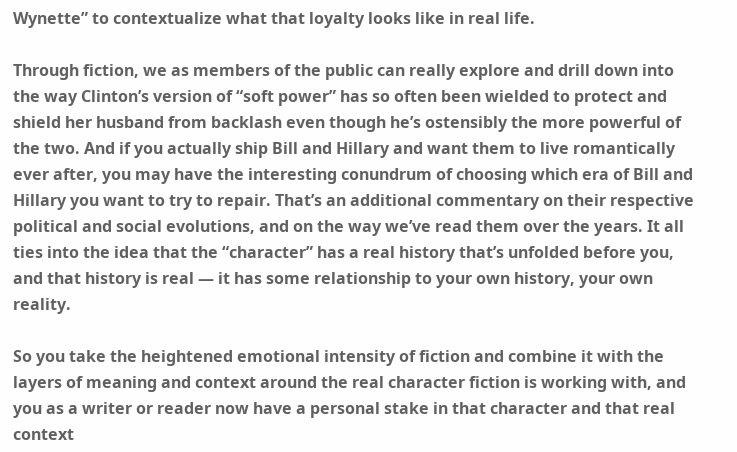Wynette” to contextualize what that loyalty looks like in real life.

Through fiction, we as members of the public can really explore and drill down into the way Clinton’s version of “soft power” has so often been wielded to protect and shield her husband from backlash even though he’s ostensibly the more powerful of the two. And if you actually ship Bill and Hillary and want them to live romantically ever after, you may have the interesting conundrum of choosing which era of Bill and Hillary you want to try to repair. That’s an additional commentary on their respective political and social evolutions, and on the way we’ve read them over the years. It all ties into the idea that the “character” has a real history that’s unfolded before you, and that history is real — it has some relationship to your own history, your own reality.

So you take the heightened emotional intensity of fiction and combine it with the layers of meaning and context around the real character fiction is working with, and you as a writer or reader now have a personal stake in that character and that real context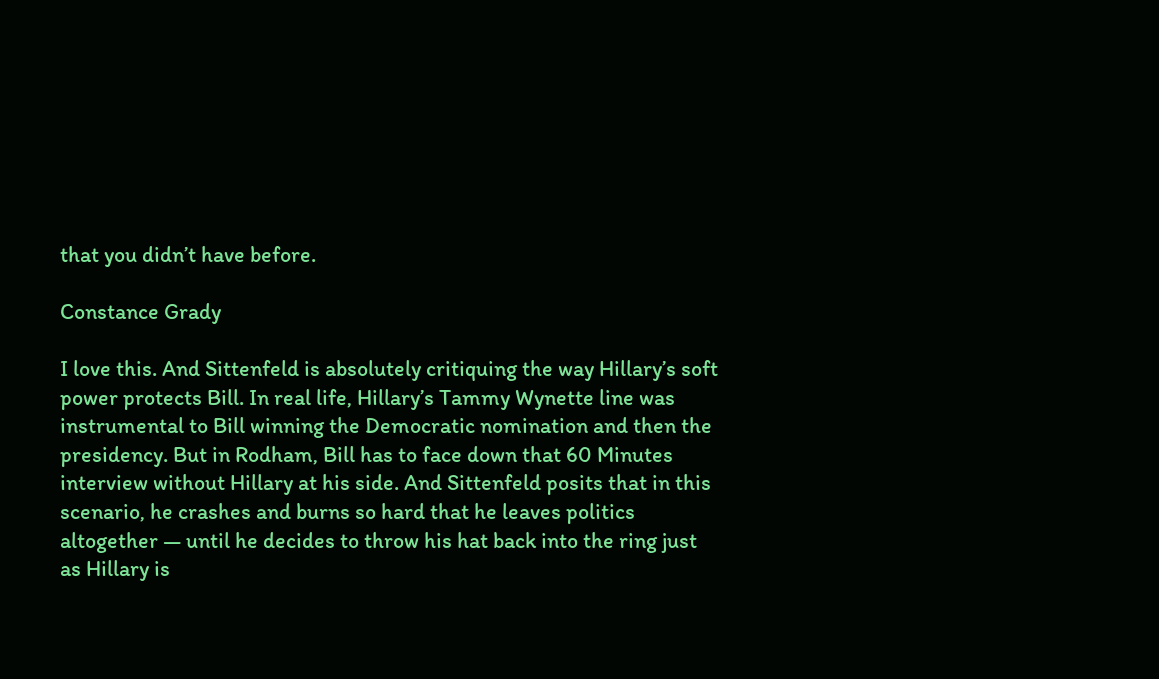that you didn’t have before.

Constance Grady

I love this. And Sittenfeld is absolutely critiquing the way Hillary’s soft power protects Bill. In real life, Hillary’s Tammy Wynette line was instrumental to Bill winning the Democratic nomination and then the presidency. But in Rodham, Bill has to face down that 60 Minutes interview without Hillary at his side. And Sittenfeld posits that in this scenario, he crashes and burns so hard that he leaves politics altogether — until he decides to throw his hat back into the ring just as Hillary is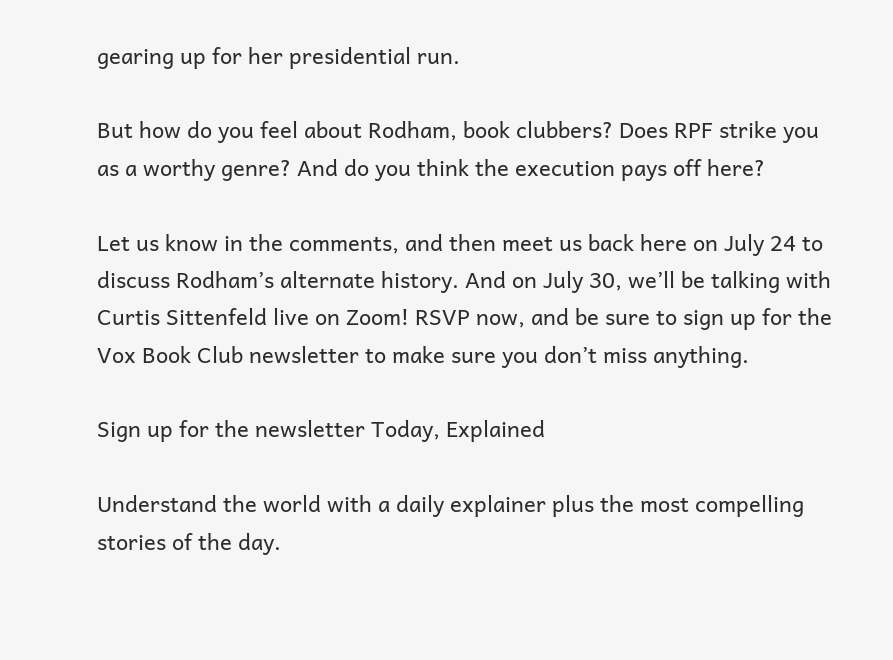gearing up for her presidential run.

But how do you feel about Rodham, book clubbers? Does RPF strike you as a worthy genre? And do you think the execution pays off here?

Let us know in the comments, and then meet us back here on July 24 to discuss Rodham’s alternate history. And on July 30, we’ll be talking with Curtis Sittenfeld live on Zoom! RSVP now, and be sure to sign up for the Vox Book Club newsletter to make sure you don’t miss anything.

Sign up for the newsletter Today, Explained

Understand the world with a daily explainer plus the most compelling stories of the day.